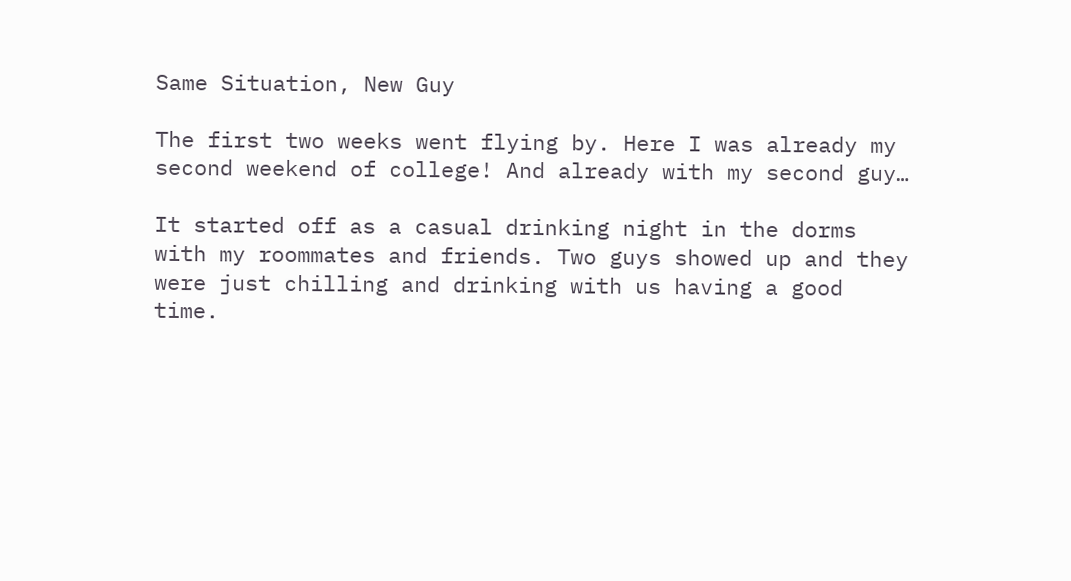Same Situation, New Guy

The first two weeks went flying by. Here I was already my second weekend of college! And already with my second guy…

It started off as a casual drinking night in the dorms with my roommates and friends. Two guys showed up and they were just chilling and drinking with us having a good time.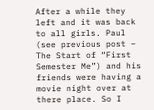After a while they left and it was back to all girls. Paul (see previous post – The Start of “First Semester Me”) and his friends were having a movie night over at there place. So I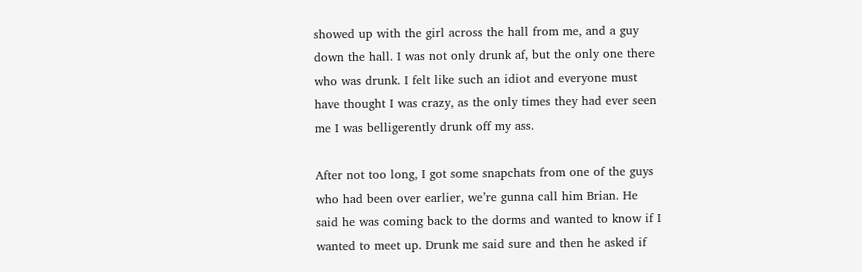showed up with the girl across the hall from me, and a guy down the hall. I was not only drunk af, but the only one there who was drunk. I felt like such an idiot and everyone must have thought I was crazy, as the only times they had ever seen me I was belligerently drunk off my ass.

After not too long, I got some snapchats from one of the guys who had been over earlier, we’re gunna call him Brian. He said he was coming back to the dorms and wanted to know if I wanted to meet up. Drunk me said sure and then he asked if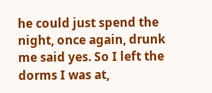he could just spend the night, once again, drunk me said yes. So I left the dorms I was at,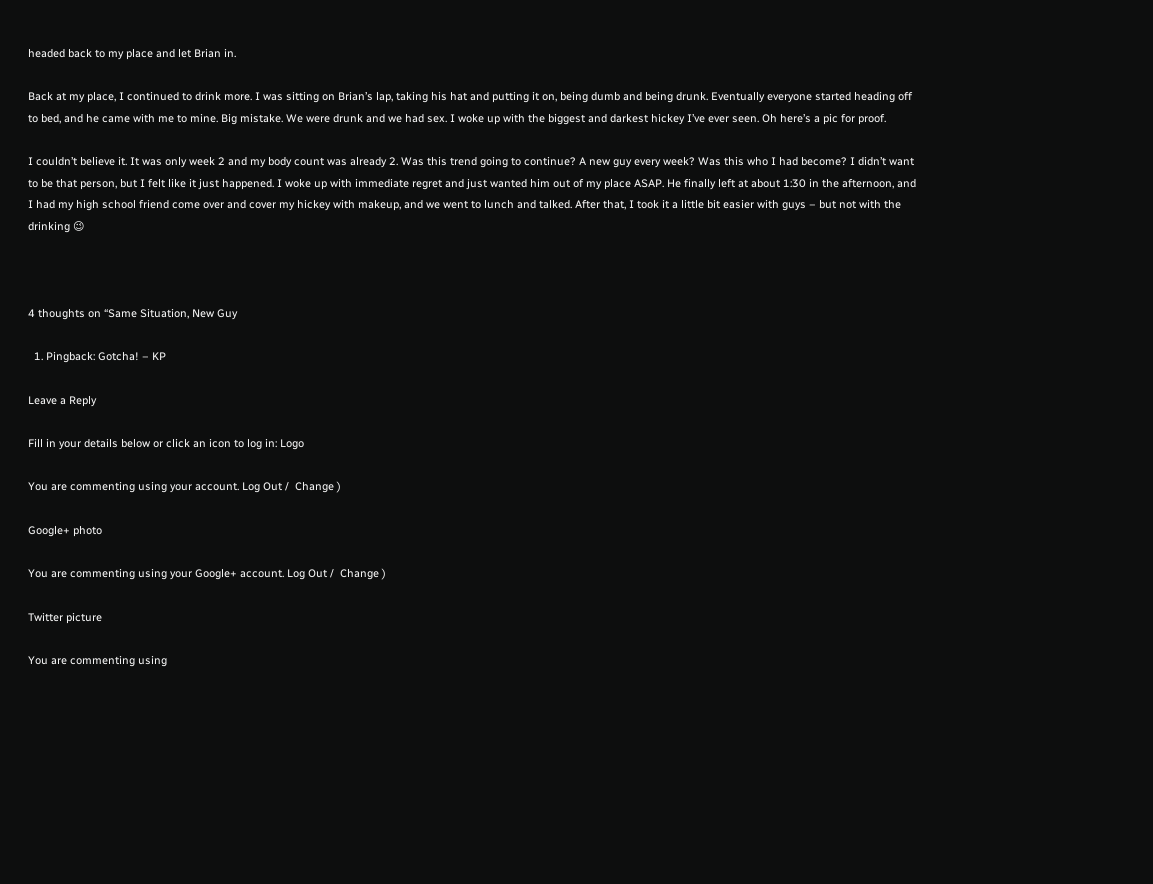headed back to my place and let Brian in.

Back at my place, I continued to drink more. I was sitting on Brian’s lap, taking his hat and putting it on, being dumb and being drunk. Eventually everyone started heading off to bed, and he came with me to mine. Big mistake. We were drunk and we had sex. I woke up with the biggest and darkest hickey I’ve ever seen. Oh here’s a pic for proof.

I couldn’t believe it. It was only week 2 and my body count was already 2. Was this trend going to continue? A new guy every week? Was this who I had become? I didn’t want to be that person, but I felt like it just happened. I woke up with immediate regret and just wanted him out of my place ASAP. He finally left at about 1:30 in the afternoon, and I had my high school friend come over and cover my hickey with makeup, and we went to lunch and talked. After that, I took it a little bit easier with guys – but not with the drinking 😉



4 thoughts on “Same Situation, New Guy

  1. Pingback: Gotcha! – KP

Leave a Reply

Fill in your details below or click an icon to log in: Logo

You are commenting using your account. Log Out /  Change )

Google+ photo

You are commenting using your Google+ account. Log Out /  Change )

Twitter picture

You are commenting using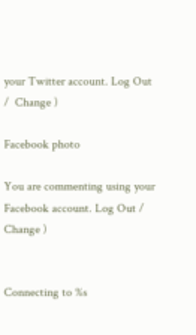your Twitter account. Log Out /  Change )

Facebook photo

You are commenting using your Facebook account. Log Out /  Change )


Connecting to %s